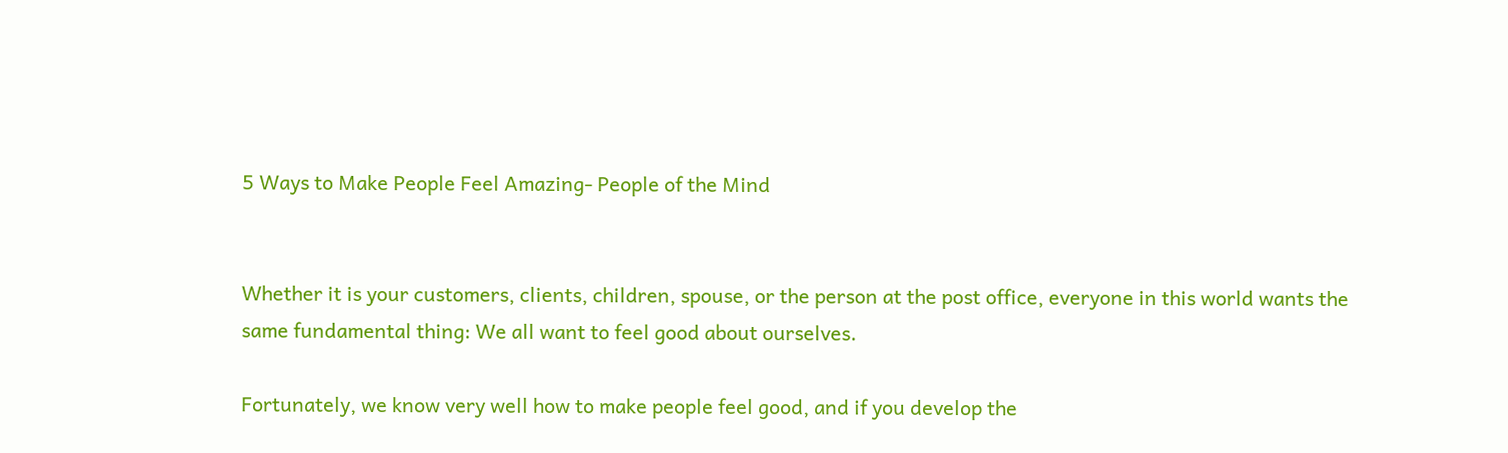5 Ways to Make People Feel Amazing- People of the Mind


Whether it is your customers, clients, children, spouse, or the person at the post office, everyone in this world wants the same fundamental thing: We all want to feel good about ourselves.

Fortunately, we know very well how to make people feel good, and if you develop the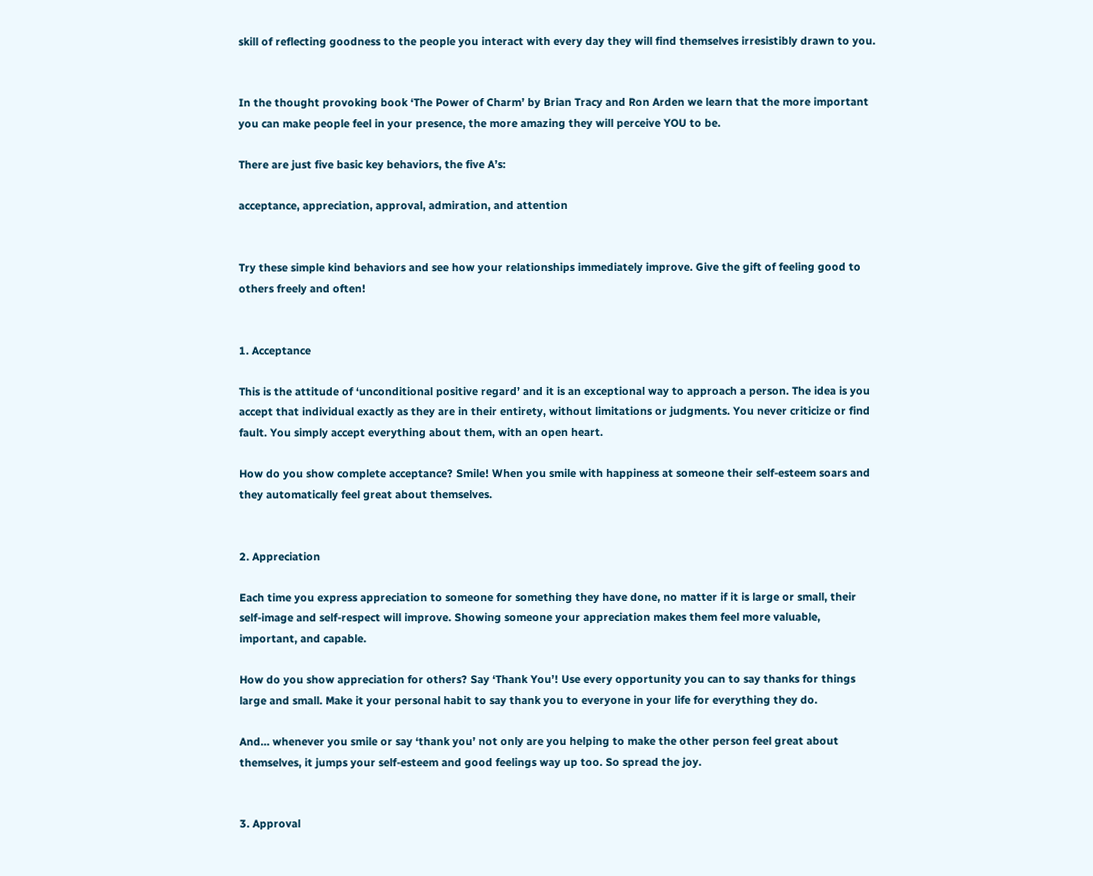skill of reflecting goodness to the people you interact with every day they will find themselves irresistibly drawn to you.


In the thought provoking book ‘The Power of Charm’ by Brian Tracy and Ron Arden we learn that the more important you can make people feel in your presence, the more amazing they will perceive YOU to be.

There are just five basic key behaviors, the five A’s:

acceptance, appreciation, approval, admiration, and attention


Try these simple kind behaviors and see how your relationships immediately improve. Give the gift of feeling good to others freely and often!


1. Acceptance

This is the attitude of ‘unconditional positive regard’ and it is an exceptional way to approach a person. The idea is you accept that individual exactly as they are in their entirety, without limitations or judgments. You never criticize or find fault. You simply accept everything about them, with an open heart.

How do you show complete acceptance? Smile! When you smile with happiness at someone their self-esteem soars and they automatically feel great about themselves.


2. Appreciation

Each time you express appreciation to someone for something they have done, no matter if it is large or small, their self-image and self-respect will improve. Showing someone your appreciation makes them feel more valuable, important, and capable.

How do you show appreciation for others? Say ‘Thank You’! Use every opportunity you can to say thanks for things large and small. Make it your personal habit to say thank you to everyone in your life for everything they do.

And… whenever you smile or say ‘thank you’ not only are you helping to make the other person feel great about themselves, it jumps your self-esteem and good feelings way up too. So spread the joy.


3. Approval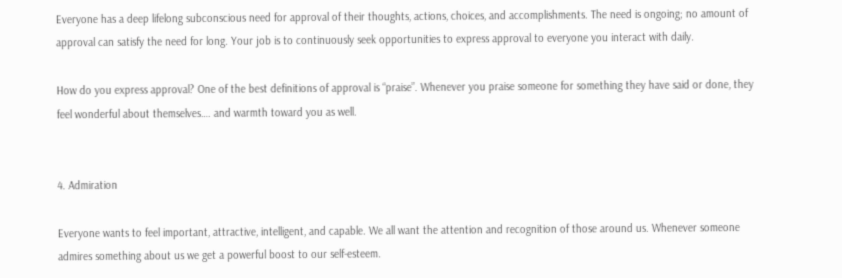Everyone has a deep lifelong subconscious need for approval of their thoughts, actions, choices, and accomplishments. The need is ongoing; no amount of approval can satisfy the need for long. Your job is to continuously seek opportunities to express approval to everyone you interact with daily.

How do you express approval? One of the best definitions of approval is “praise”. Whenever you praise someone for something they have said or done, they feel wonderful about themselves…. and warmth toward you as well.


4. Admiration

Everyone wants to feel important, attractive, intelligent, and capable. We all want the attention and recognition of those around us. Whenever someone admires something about us we get a powerful boost to our self-esteem.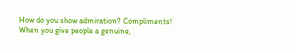How do you show admiration? Compliments! When you give people a genuine,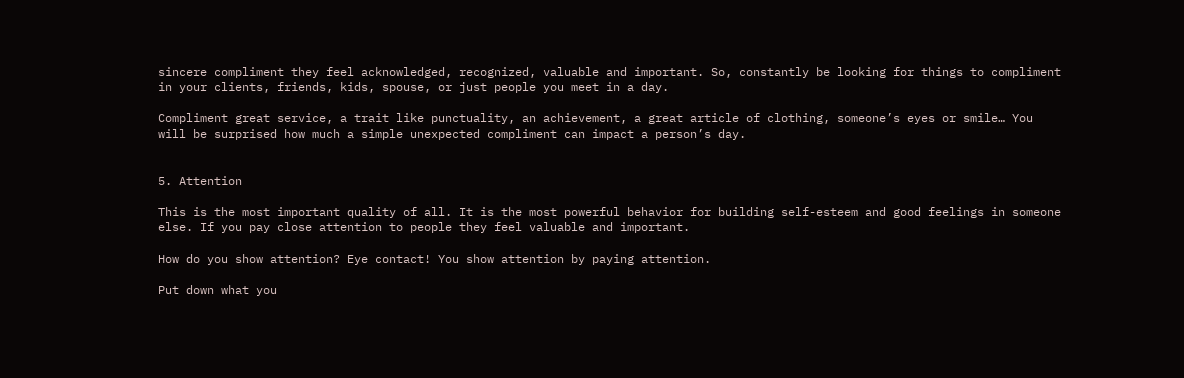sincere compliment they feel acknowledged, recognized, valuable and important. So, constantly be looking for things to compliment in your clients, friends, kids, spouse, or just people you meet in a day.

Compliment great service, a trait like punctuality, an achievement, a great article of clothing, someone’s eyes or smile… You will be surprised how much a simple unexpected compliment can impact a person’s day.


5. Attention

This is the most important quality of all. It is the most powerful behavior for building self-esteem and good feelings in someone else. If you pay close attention to people they feel valuable and important.

How do you show attention? Eye contact! You show attention by paying attention.

Put down what you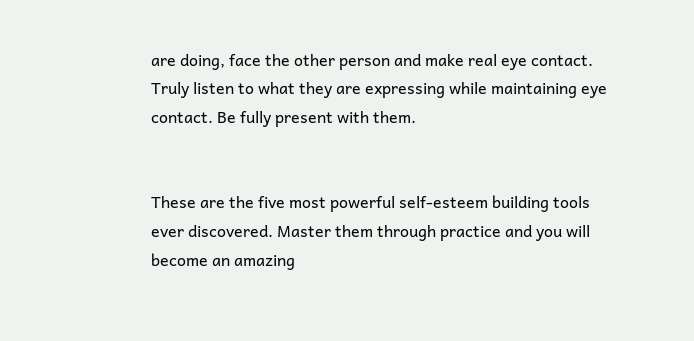are doing, face the other person and make real eye contact. Truly listen to what they are expressing while maintaining eye contact. Be fully present with them.


These are the five most powerful self-esteem building tools ever discovered. Master them through practice and you will become an amazing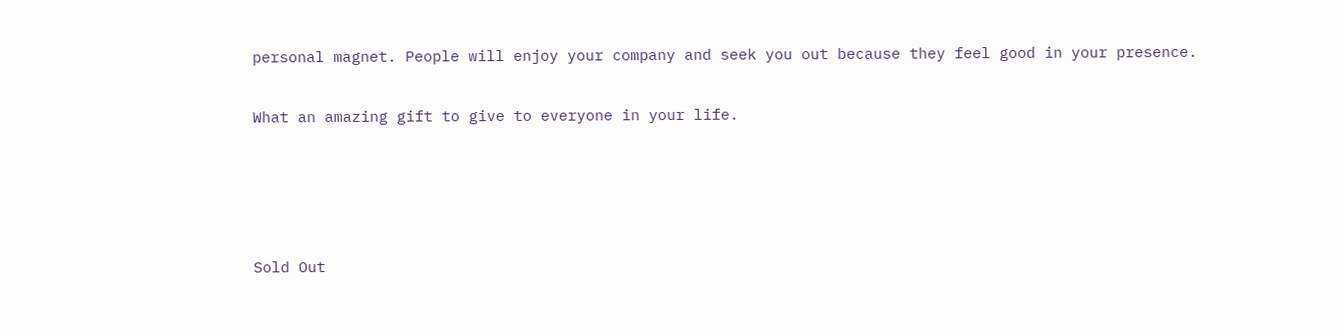personal magnet. People will enjoy your company and seek you out because they feel good in your presence.

What an amazing gift to give to everyone in your life.




Sold Out